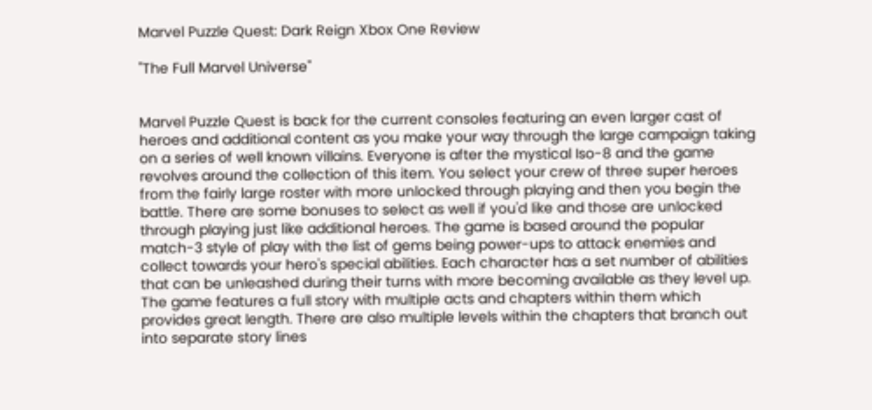Marvel Puzzle Quest: Dark Reign Xbox One Review

"The Full Marvel Universe"


Marvel Puzzle Quest is back for the current consoles featuring an even larger cast of heroes and additional content as you make your way through the large campaign taking on a series of well known villains. Everyone is after the mystical Iso-8 and the game revolves around the collection of this item. You select your crew of three super heroes from the fairly large roster with more unlocked through playing and then you begin the battle. There are some bonuses to select as well if you'd like and those are unlocked through playing just like additional heroes. The game is based around the popular match-3 style of play with the list of gems being power-ups to attack enemies and collect towards your hero's special abilities. Each character has a set number of abilities that can be unleashed during their turns with more becoming available as they level up. The game features a full story with multiple acts and chapters within them which provides great length. There are also multiple levels within the chapters that branch out into separate story lines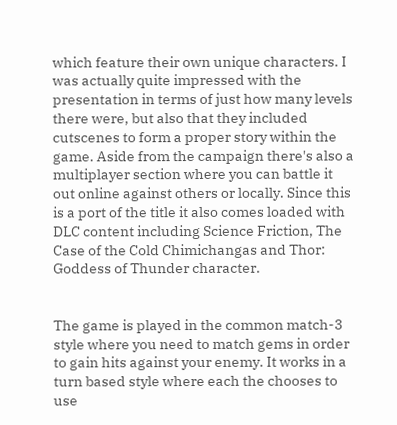which feature their own unique characters. I was actually quite impressed with the presentation in terms of just how many levels there were, but also that they included cutscenes to form a proper story within the game. Aside from the campaign there's also a multiplayer section where you can battle it out online against others or locally. Since this is a port of the title it also comes loaded with DLC content including Science Friction, The Case of the Cold Chimichangas and Thor: Goddess of Thunder character.


The game is played in the common match-3 style where you need to match gems in order to gain hits against your enemy. It works in a turn based style where each the chooses to use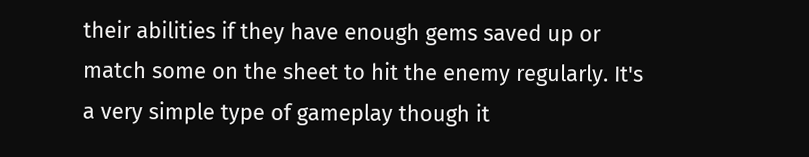their abilities if they have enough gems saved up or match some on the sheet to hit the enemy regularly. It's a very simple type of gameplay though it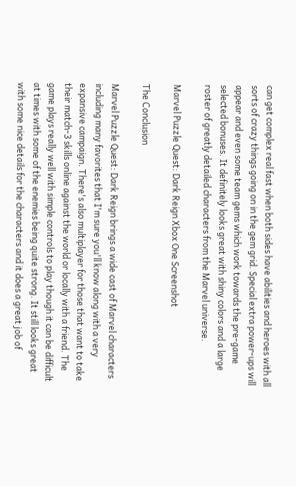can get complex real fast when both sides have abilities and heroes with all sorts of crazy things going on in the gem grid. Special extra power-ups will appear and even some team gems which work towards the pre-game selected bonuses. It definitely looks great with shiny colors and a large roster of greatly detailed characters from the Marvel universe.

Marvel Puzzle Quest: Dark Reign Xbox One Screenshot

The Conclusion

Marvel Puzzle Quest: Dark Reign brings a wide cast of Marvel characters including many favorites that I'm sure you'll know along with a very expansive campaign. There's also multiplayer for those that want to take their match-3 skills online against the world or locally with a friend. The game plays really well with simple controls to play though it can be difficult at times with some of the enemies being quite strong. It still looks great with some nice details for the characters and it does a great job of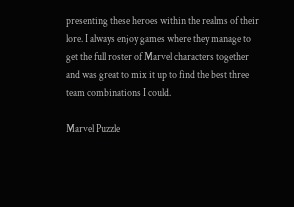presenting these heroes within the realms of their lore. I always enjoy games where they manage to get the full roster of Marvel characters together and was great to mix it up to find the best three team combinations I could.

Marvel Puzzle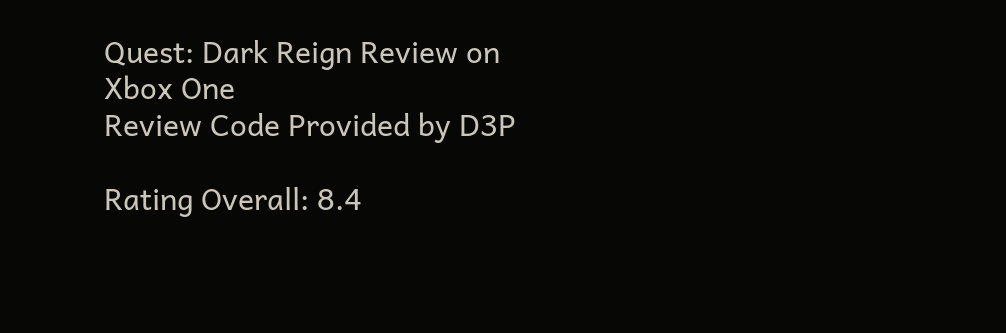Quest: Dark Reign Review on Xbox One
Review Code Provided by D3P

Rating Overall: 8.4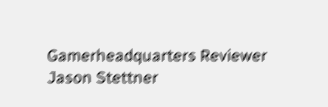Gamerheadquarters Reviewer Jason Stettner